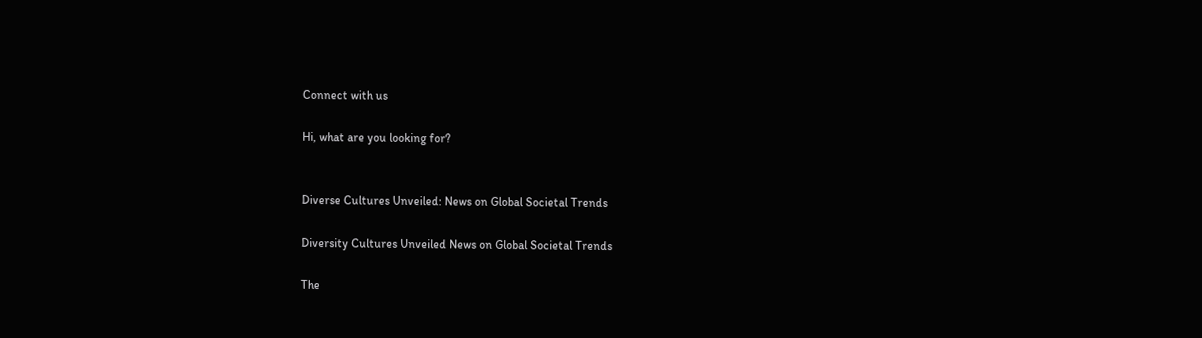Connect with us

Hi, what are you looking for?


Diverse Cultures Unveiled: News on Global Societal Trends

Diversity Cultures Unveiled News on Global Societal Trends

The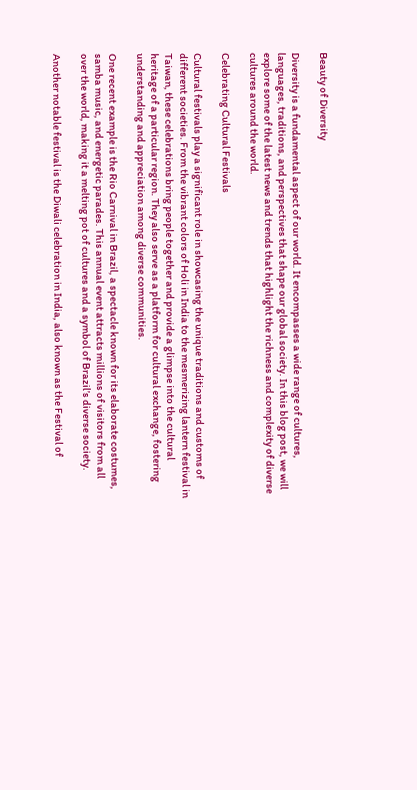Beauty of Diversity

Diversity is a fundamental aspect of our world. It encompasses a wide range of cultures, languages, traditions, and perspectives that shape our global society. In this blog post, we will explore some of the latest news and trends that highlight the richness and complexity of diverse cultures around the world.

Celebrating Cultural Festivals

Cultural festivals play a significant role in showcasing the unique traditions and customs of different societies. From the vibrant colors of Holi in India to the mesmerizing lantern festival in Taiwan, these celebrations bring people together and provide a glimpse into the cultural heritage of a particular region. They also serve as a platform for cultural exchange, fostering understanding and appreciation among diverse communities.

One recent example is the Rio Carnival in Brazil, a spectacle known for its elaborate costumes, samba music, and energetic parades. This annual event attracts millions of visitors from all over the world, making it a melting pot of cultures and a symbol of Brazil’s diverse society.

Another notable festival is the Diwali celebration in India, also known as the Festival of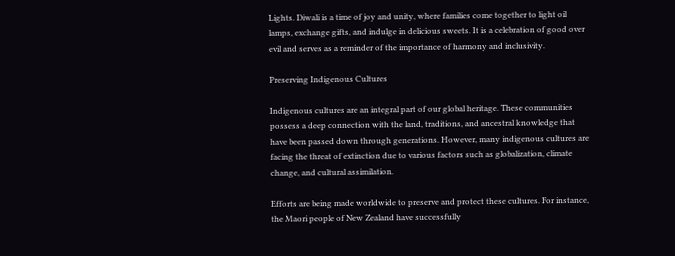Lights. Diwali is a time of joy and unity, where families come together to light oil lamps, exchange gifts, and indulge in delicious sweets. It is a celebration of good over evil and serves as a reminder of the importance of harmony and inclusivity.

Preserving Indigenous Cultures

Indigenous cultures are an integral part of our global heritage. These communities possess a deep connection with the land, traditions, and ancestral knowledge that have been passed down through generations. However, many indigenous cultures are facing the threat of extinction due to various factors such as globalization, climate change, and cultural assimilation.

Efforts are being made worldwide to preserve and protect these cultures. For instance, the Maori people of New Zealand have successfully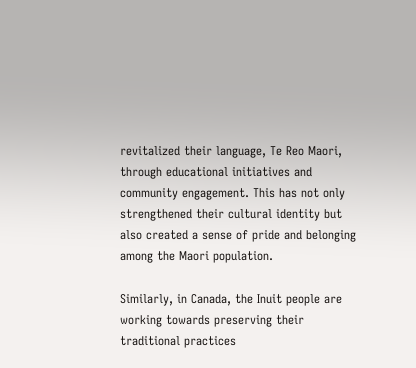revitalized their language, Te Reo Maori, through educational initiatives and community engagement. This has not only strengthened their cultural identity but also created a sense of pride and belonging among the Maori population.

Similarly, in Canada, the Inuit people are working towards preserving their traditional practices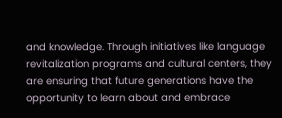and knowledge. Through initiatives like language revitalization programs and cultural centers, they are ensuring that future generations have the opportunity to learn about and embrace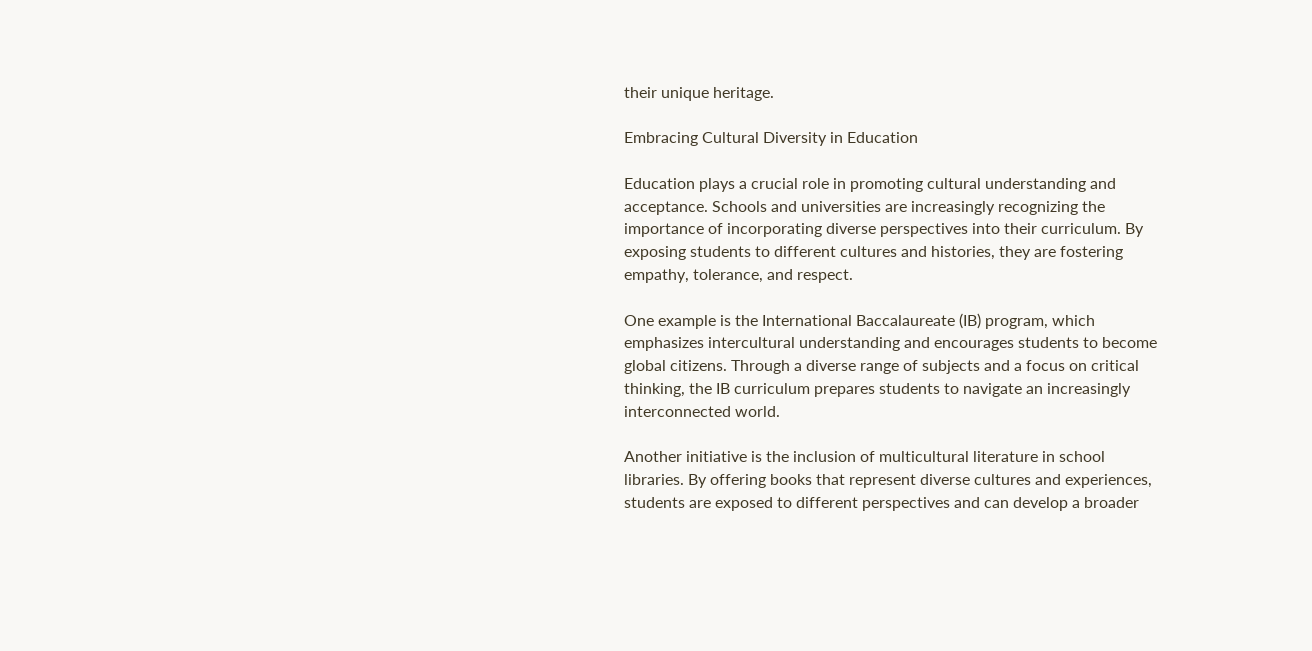their unique heritage.

Embracing Cultural Diversity in Education

Education plays a crucial role in promoting cultural understanding and acceptance. Schools and universities are increasingly recognizing the importance of incorporating diverse perspectives into their curriculum. By exposing students to different cultures and histories, they are fostering empathy, tolerance, and respect.

One example is the International Baccalaureate (IB) program, which emphasizes intercultural understanding and encourages students to become global citizens. Through a diverse range of subjects and a focus on critical thinking, the IB curriculum prepares students to navigate an increasingly interconnected world.

Another initiative is the inclusion of multicultural literature in school libraries. By offering books that represent diverse cultures and experiences, students are exposed to different perspectives and can develop a broader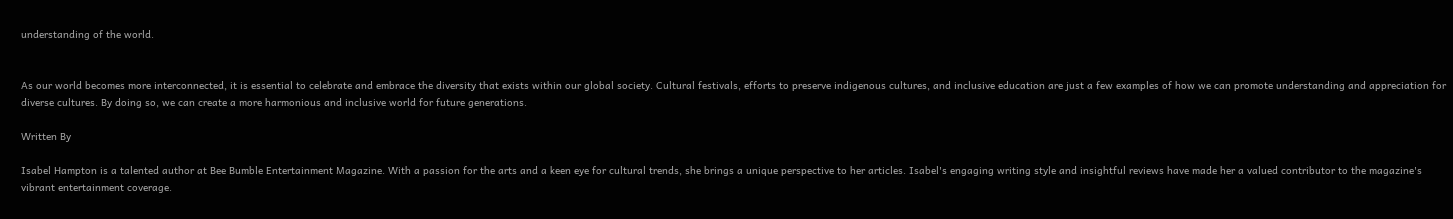understanding of the world.


As our world becomes more interconnected, it is essential to celebrate and embrace the diversity that exists within our global society. Cultural festivals, efforts to preserve indigenous cultures, and inclusive education are just a few examples of how we can promote understanding and appreciation for diverse cultures. By doing so, we can create a more harmonious and inclusive world for future generations.

Written By

Isabel Hampton is a talented author at Bee Bumble Entertainment Magazine. With a passion for the arts and a keen eye for cultural trends, she brings a unique perspective to her articles. Isabel's engaging writing style and insightful reviews have made her a valued contributor to the magazine's vibrant entertainment coverage.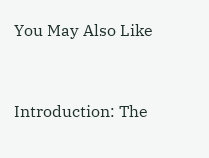You May Also Like


Introduction: The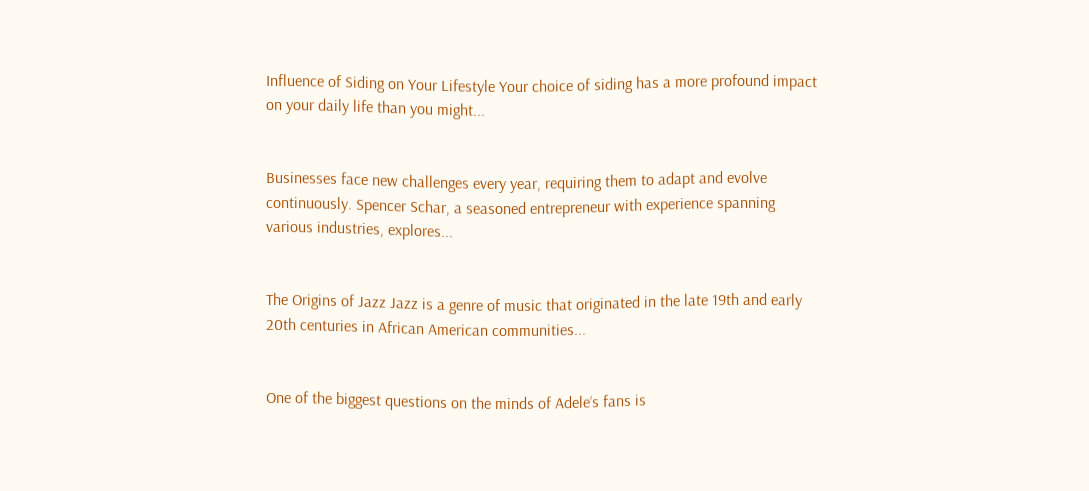Influence of Siding on Your Lifestyle Your choice of siding has a more profound impact on your daily life than you might...


Businesses face new challenges every year, requiring them to adapt and evolve continuously. Spencer Schar, a seasoned entrepreneur with experience spanning various industries, explores...


The Origins of Jazz Jazz is a genre of music that originated in the late 19th and early 20th centuries in African American communities...


One of the biggest questions on the minds of Adele‘s fans is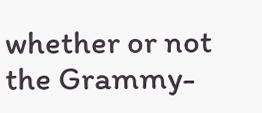whether or not the Grammy-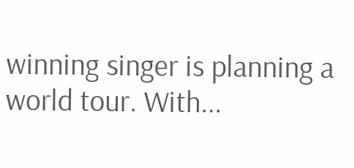winning singer is planning a world tour. With...